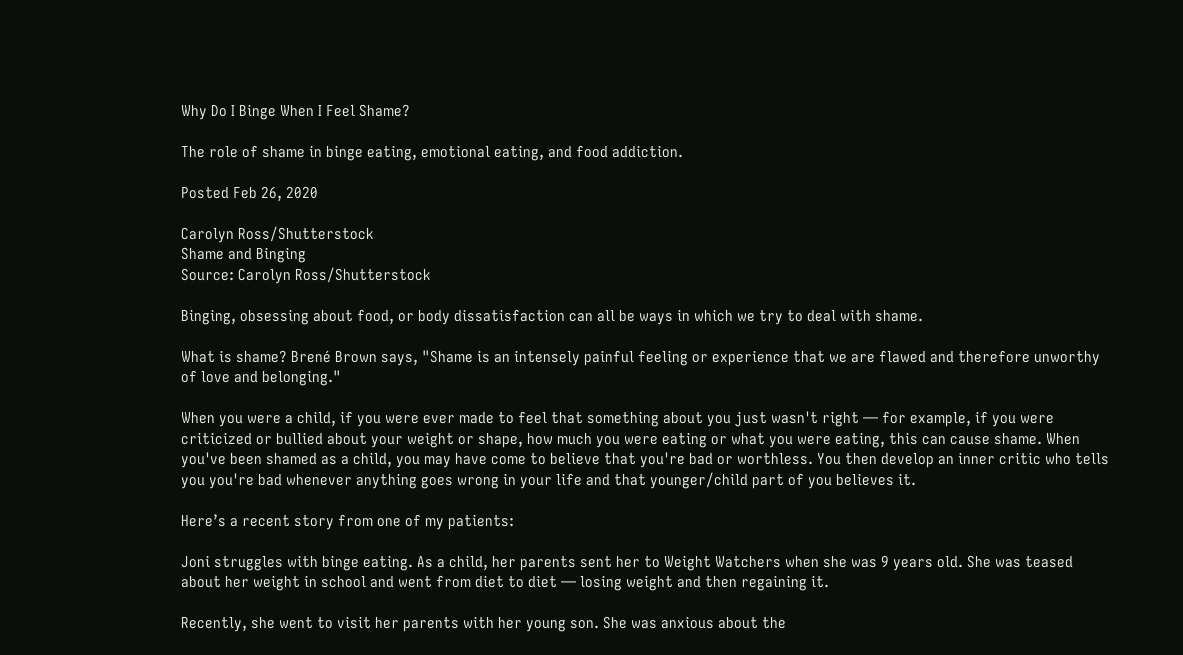Why Do I Binge When I Feel Shame?

The role of shame in binge eating, emotional eating, and food addiction.

Posted Feb 26, 2020

Carolyn Ross/Shutterstock
Shame and Binging
Source: Carolyn Ross/Shutterstock

Binging, obsessing about food, or body dissatisfaction can all be ways in which we try to deal with shame.

What is shame? Brené Brown says, "Shame is an intensely painful feeling or experience that we are flawed and therefore unworthy of love and belonging."

When you were a child, if you were ever made to feel that something about you just wasn't right — for example, if you were criticized or bullied about your weight or shape, how much you were eating or what you were eating, this can cause shame. When you've been shamed as a child, you may have come to believe that you're bad or worthless. You then develop an inner critic who tells you you're bad whenever anything goes wrong in your life and that younger/child part of you believes it.

Here’s a recent story from one of my patients:

Joni struggles with binge eating. As a child, her parents sent her to Weight Watchers when she was 9 years old. She was teased about her weight in school and went from diet to diet — losing weight and then regaining it.

Recently, she went to visit her parents with her young son. She was anxious about the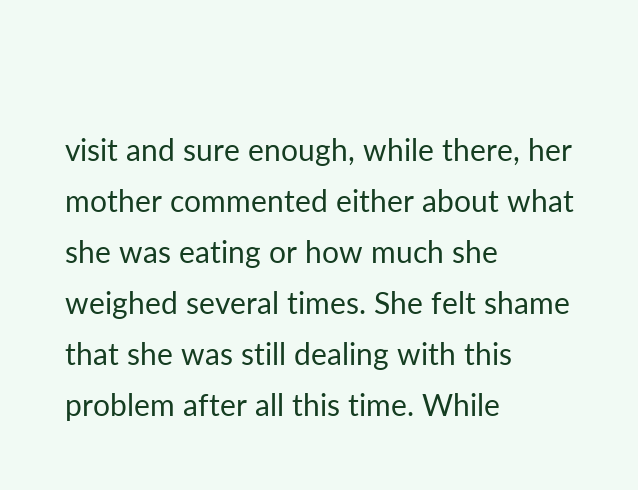visit and sure enough, while there, her mother commented either about what she was eating or how much she weighed several times. She felt shame that she was still dealing with this problem after all this time. While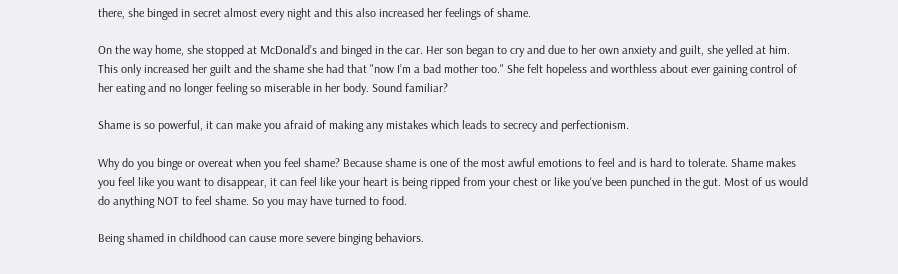there, she binged in secret almost every night and this also increased her feelings of shame.

On the way home, she stopped at McDonald’s and binged in the car. Her son began to cry and due to her own anxiety and guilt, she yelled at him. This only increased her guilt and the shame she had that "now I’m a bad mother too." She felt hopeless and worthless about ever gaining control of her eating and no longer feeling so miserable in her body. Sound familiar?

Shame is so powerful, it can make you afraid of making any mistakes which leads to secrecy and perfectionism.

Why do you binge or overeat when you feel shame? Because shame is one of the most awful emotions to feel and is hard to tolerate. Shame makes you feel like you want to disappear, it can feel like your heart is being ripped from your chest or like you've been punched in the gut. Most of us would do anything NOT to feel shame. So you may have turned to food.

Being shamed in childhood can cause more severe binging behaviors.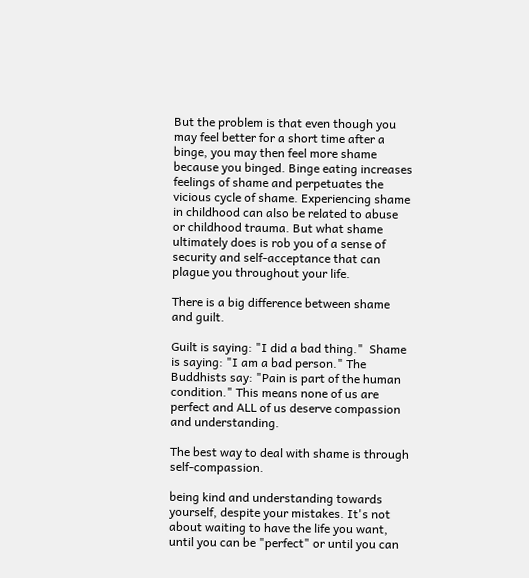But the problem is that even though you may feel better for a short time after a binge, you may then feel more shame because you binged. Binge eating increases feelings of shame and perpetuates the vicious cycle of shame. Experiencing shame in childhood can also be related to abuse or childhood trauma. But what shame ultimately does is rob you of a sense of security and self-acceptance that can plague you throughout your life.

There is a big difference between shame and guilt.

Guilt is saying: "I did a bad thing."  Shame is saying: "I am a bad person." The Buddhists say: "Pain is part of the human condition." This means none of us are perfect and ALL of us deserve compassion and understanding.

The best way to deal with shame is through self-compassion.

being kind and understanding towards yourself, despite your mistakes. It's not about waiting to have the life you want, until you can be "perfect" or until you can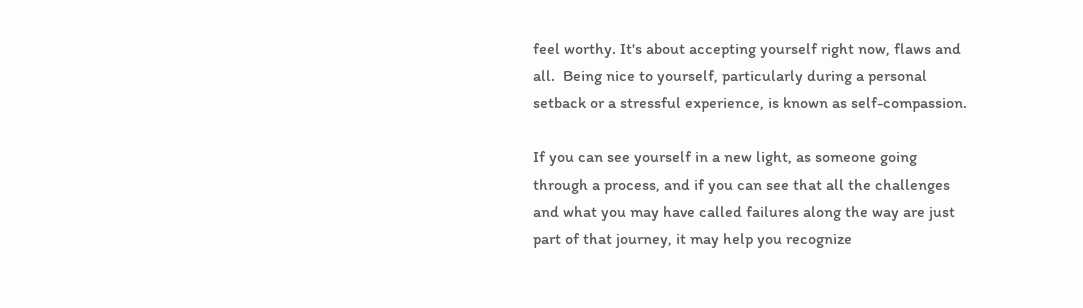feel worthy. It's about accepting yourself right now, flaws and all.  Being nice to yourself, particularly during a personal setback or a stressful experience, is known as self-compassion.

If you can see yourself in a new light, as someone going through a process, and if you can see that all the challenges and what you may have called failures along the way are just part of that journey, it may help you recognize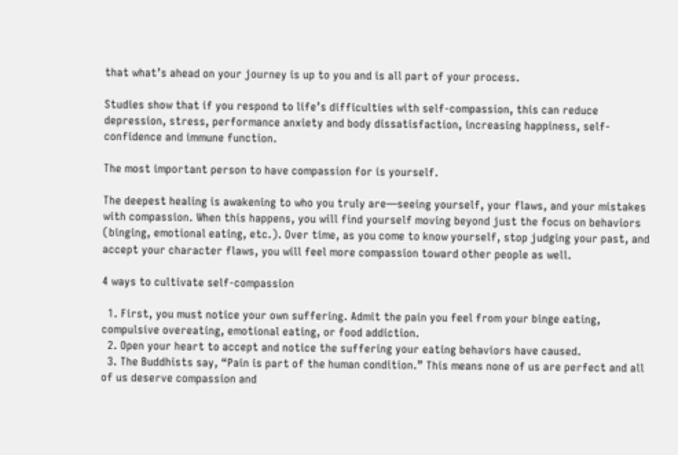that what’s ahead on your journey is up to you and is all part of your process.

Studies show that if you respond to life’s difficulties with self-compassion, this can reduce depression, stress, performance anxiety and body dissatisfaction, increasing happiness, self-confidence and immune function.

The most important person to have compassion for is yourself.

The deepest healing is awakening to who you truly are—seeing yourself, your flaws, and your mistakes with compassion. When this happens, you will find yourself moving beyond just the focus on behaviors (binging, emotional eating, etc.). Over time, as you come to know yourself, stop judging your past, and accept your character flaws, you will feel more compassion toward other people as well.

4 ways to cultivate self-compassion

  1. First, you must notice your own suffering. Admit the pain you feel from your binge eating, compulsive overeating, emotional eating, or food addiction.
  2. Open your heart to accept and notice the suffering your eating behaviors have caused.
  3. The Buddhists say, “Pain is part of the human condition.” This means none of us are perfect and all of us deserve compassion and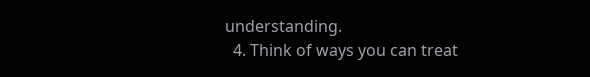understanding.
  4. Think of ways you can treat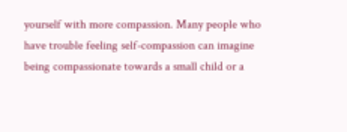yourself with more compassion. Many people who have trouble feeling self-compassion can imagine being compassionate towards a small child or a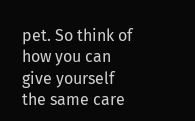pet. So think of how you can give yourself the same care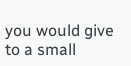you would give to a small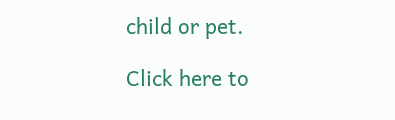child or pet.

Click here to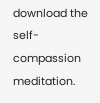download the self-compassion meditation.